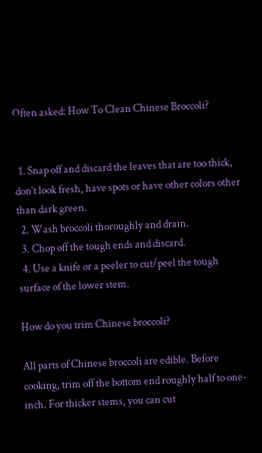Often asked: How To Clean Chinese Broccoli?


  1. Snap off and discard the leaves that are too thick, don’t look fresh, have spots or have other colors other than dark green.
  2. Wash broccoli thoroughly and drain.
  3. Chop off the tough ends and discard.
  4. Use a knife or a peeler to cut/peel the tough surface of the lower stem.

How do you trim Chinese broccoli?

All parts of Chinese broccoli are edible. Before cooking, trim off the bottom end roughly half to one-inch. For thicker stems, you can cut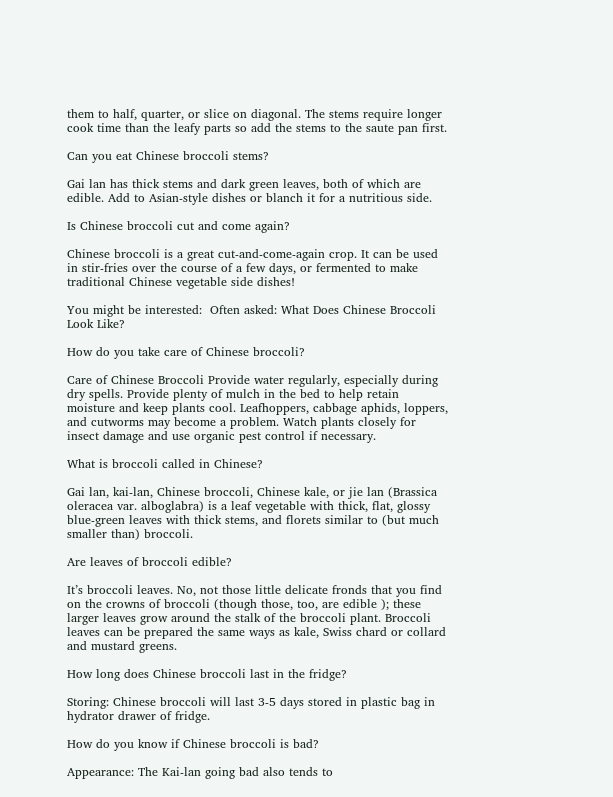them to half, quarter, or slice on diagonal. The stems require longer cook time than the leafy parts so add the stems to the saute pan first.

Can you eat Chinese broccoli stems?

Gai lan has thick stems and dark green leaves, both of which are edible. Add to Asian-style dishes or blanch it for a nutritious side.

Is Chinese broccoli cut and come again?

Chinese broccoli is a great cut-and-come-again crop. It can be used in stir-fries over the course of a few days, or fermented to make traditional Chinese vegetable side dishes!

You might be interested:  Often asked: What Does Chinese Broccoli Look Like?

How do you take care of Chinese broccoli?

Care of Chinese Broccoli Provide water regularly, especially during dry spells. Provide plenty of mulch in the bed to help retain moisture and keep plants cool. Leafhoppers, cabbage aphids, loppers, and cutworms may become a problem. Watch plants closely for insect damage and use organic pest control if necessary.

What is broccoli called in Chinese?

Gai lan, kai-lan, Chinese broccoli, Chinese kale, or jie lan (Brassica oleracea var. alboglabra) is a leaf vegetable with thick, flat, glossy blue-green leaves with thick stems, and florets similar to (but much smaller than) broccoli.

Are leaves of broccoli edible?

It’s broccoli leaves. No, not those little delicate fronds that you find on the crowns of broccoli (though those, too, are edible ); these larger leaves grow around the stalk of the broccoli plant. Broccoli leaves can be prepared the same ways as kale, Swiss chard or collard and mustard greens.

How long does Chinese broccoli last in the fridge?

Storing: Chinese broccoli will last 3-5 days stored in plastic bag in hydrator drawer of fridge.

How do you know if Chinese broccoli is bad?

Appearance: The Kai-lan going bad also tends to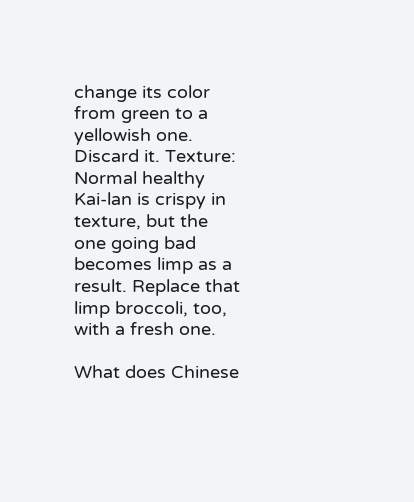change its color from green to a yellowish one. Discard it. Texture: Normal healthy Kai-lan is crispy in texture, but the one going bad becomes limp as a result. Replace that limp broccoli, too, with a fresh one.

What does Chinese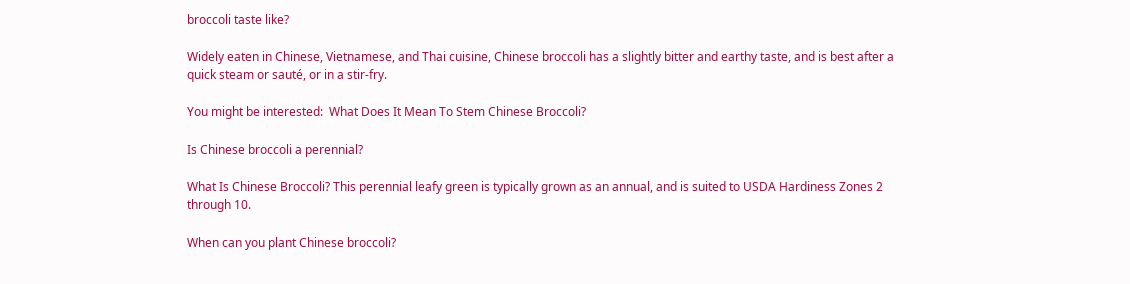broccoli taste like?

Widely eaten in Chinese, Vietnamese, and Thai cuisine, Chinese broccoli has a slightly bitter and earthy taste, and is best after a quick steam or sauté, or in a stir-fry.

You might be interested:  What Does It Mean To Stem Chinese Broccoli?

Is Chinese broccoli a perennial?

What Is Chinese Broccoli? This perennial leafy green is typically grown as an annual, and is suited to USDA Hardiness Zones 2 through 10.

When can you plant Chinese broccoli?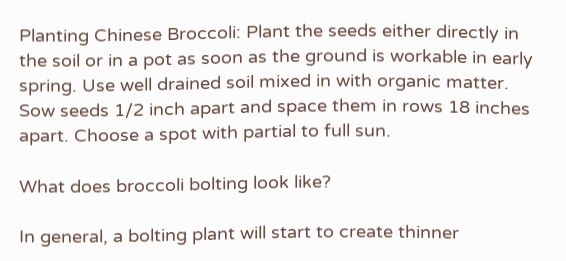Planting Chinese Broccoli: Plant the seeds either directly in the soil or in a pot as soon as the ground is workable in early spring. Use well drained soil mixed in with organic matter. Sow seeds 1/2 inch apart and space them in rows 18 inches apart. Choose a spot with partial to full sun.

What does broccoli bolting look like?

In general, a bolting plant will start to create thinner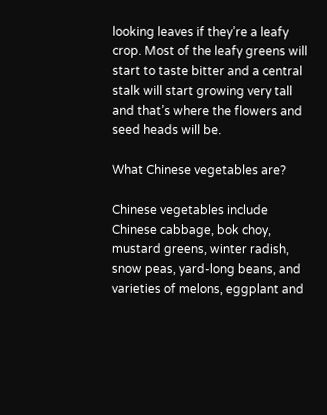looking leaves if they’re a leafy crop. Most of the leafy greens will start to taste bitter and a central stalk will start growing very tall and that’s where the flowers and seed heads will be.

What Chinese vegetables are?

Chinese vegetables include Chinese cabbage, bok choy, mustard greens, winter radish, snow peas, yard-long beans, and varieties of melons, eggplant and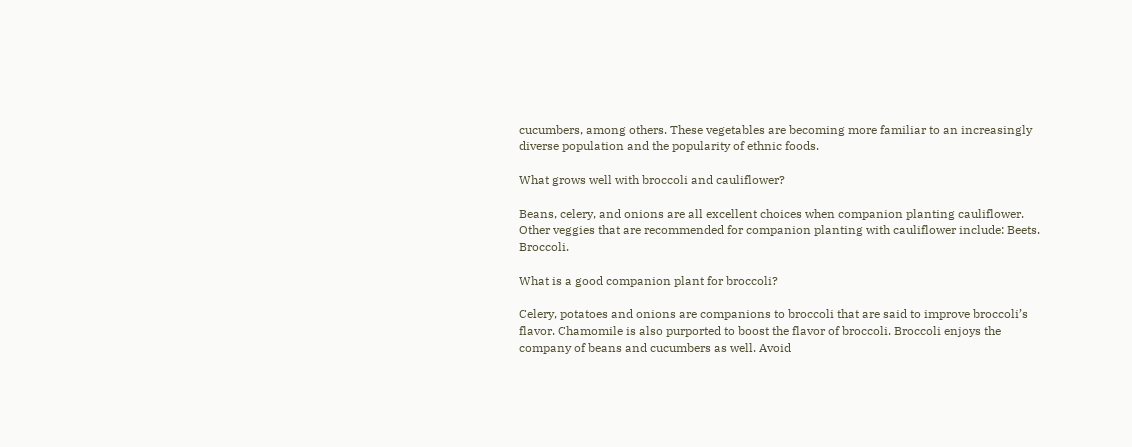cucumbers, among others. These vegetables are becoming more familiar to an increasingly diverse population and the popularity of ethnic foods.

What grows well with broccoli and cauliflower?

Beans, celery, and onions are all excellent choices when companion planting cauliflower. Other veggies that are recommended for companion planting with cauliflower include: Beets. Broccoli.

What is a good companion plant for broccoli?

Celery, potatoes and onions are companions to broccoli that are said to improve broccoli’s flavor. Chamomile is also purported to boost the flavor of broccoli. Broccoli enjoys the company of beans and cucumbers as well. Avoid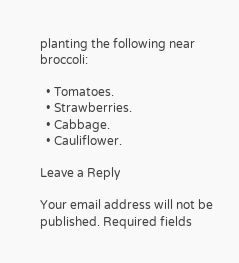planting the following near broccoli:

  • Tomatoes.
  • Strawberries.
  • Cabbage.
  • Cauliflower.

Leave a Reply

Your email address will not be published. Required fields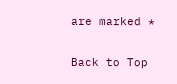are marked *

Back to Top